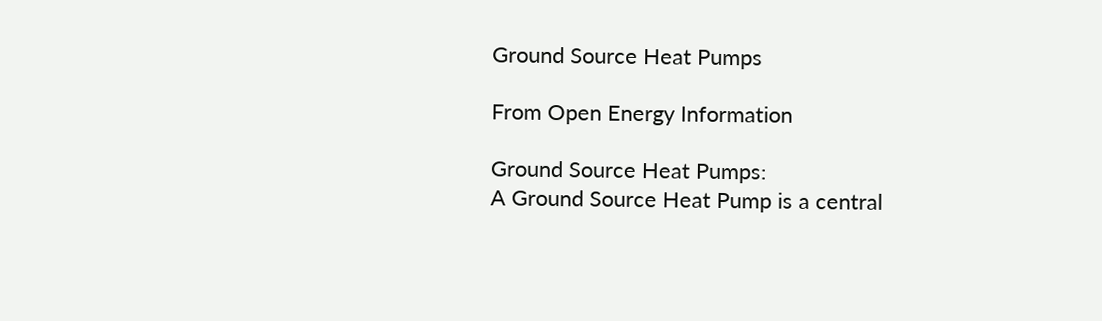Ground Source Heat Pumps

From Open Energy Information

Ground Source Heat Pumps:
A Ground Source Heat Pump is a central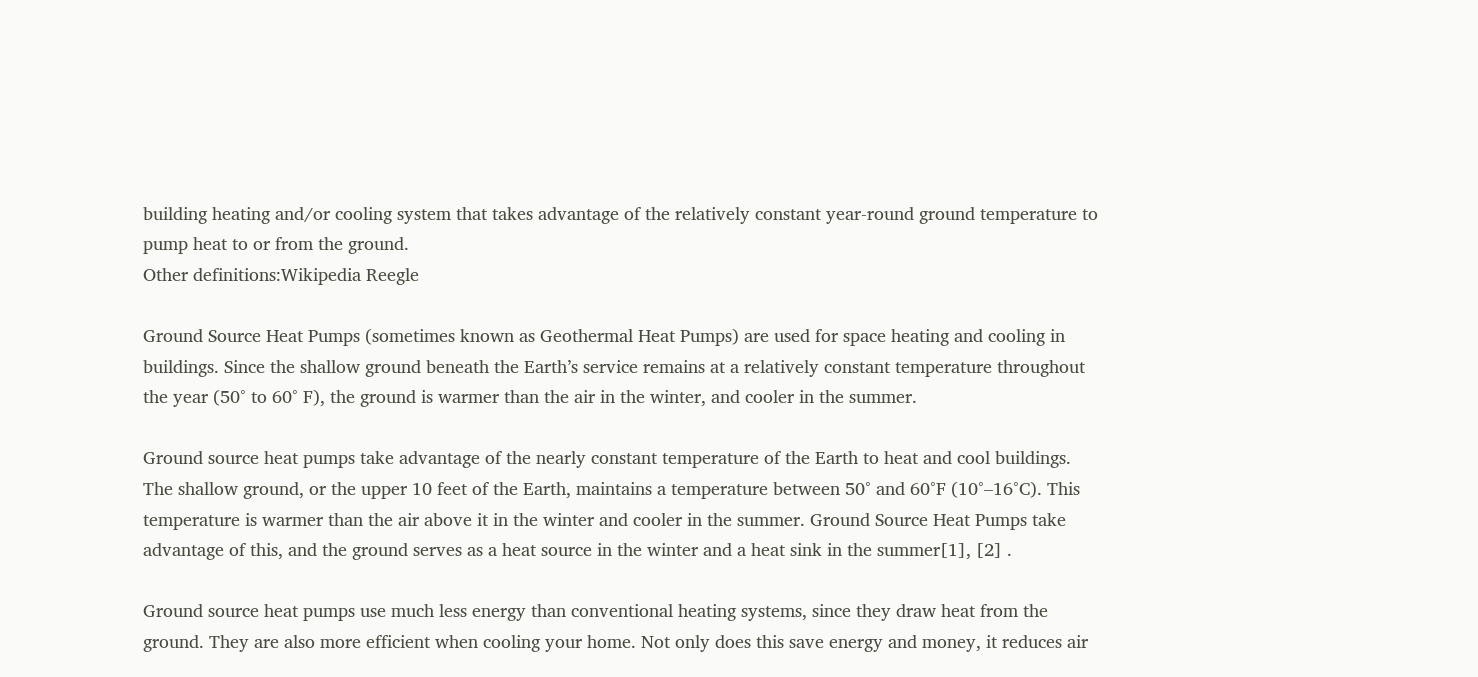building heating and/or cooling system that takes advantage of the relatively constant year-round ground temperature to pump heat to or from the ground.
Other definitions:Wikipedia Reegle

Ground Source Heat Pumps (sometimes known as Geothermal Heat Pumps) are used for space heating and cooling in buildings. Since the shallow ground beneath the Earth’s service remains at a relatively constant temperature throughout the year (50° to 60° F), the ground is warmer than the air in the winter, and cooler in the summer.

Ground source heat pumps take advantage of the nearly constant temperature of the Earth to heat and cool buildings. The shallow ground, or the upper 10 feet of the Earth, maintains a temperature between 50° and 60°F (10°–16°C). This temperature is warmer than the air above it in the winter and cooler in the summer. Ground Source Heat Pumps take advantage of this, and the ground serves as a heat source in the winter and a heat sink in the summer[1], [2] .

Ground source heat pumps use much less energy than conventional heating systems, since they draw heat from the ground. They are also more efficient when cooling your home. Not only does this save energy and money, it reduces air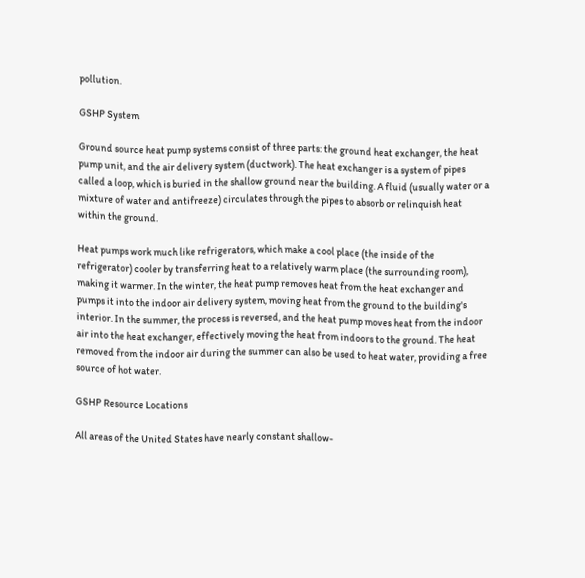pollution.

GSHP System

Ground source heat pump systems consist of three parts: the ground heat exchanger, the heat pump unit, and the air delivery system (ductwork). The heat exchanger is a system of pipes called a loop, which is buried in the shallow ground near the building. A fluid (usually water or a mixture of water and antifreeze) circulates through the pipes to absorb or relinquish heat within the ground.

Heat pumps work much like refrigerators, which make a cool place (the inside of the refrigerator) cooler by transferring heat to a relatively warm place (the surrounding room), making it warmer. In the winter, the heat pump removes heat from the heat exchanger and pumps it into the indoor air delivery system, moving heat from the ground to the building's interior. In the summer, the process is reversed, and the heat pump moves heat from the indoor air into the heat exchanger, effectively moving the heat from indoors to the ground. The heat removed from the indoor air during the summer can also be used to heat water, providing a free source of hot water.

GSHP Resource Locations

All areas of the United States have nearly constant shallow-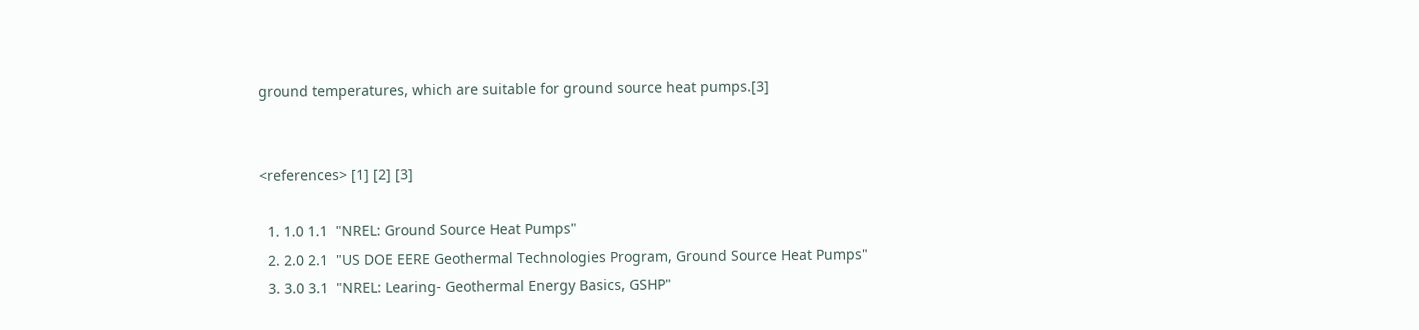ground temperatures, which are suitable for ground source heat pumps.[3]


<references> [1] [2] [3]

  1. 1.0 1.1  "NREL: Ground Source Heat Pumps"
  2. 2.0 2.1  "US DOE EERE Geothermal Technologies Program, Ground Source Heat Pumps"
  3. 3.0 3.1  "NREL: Learing- Geothermal Energy Basics, GSHP"